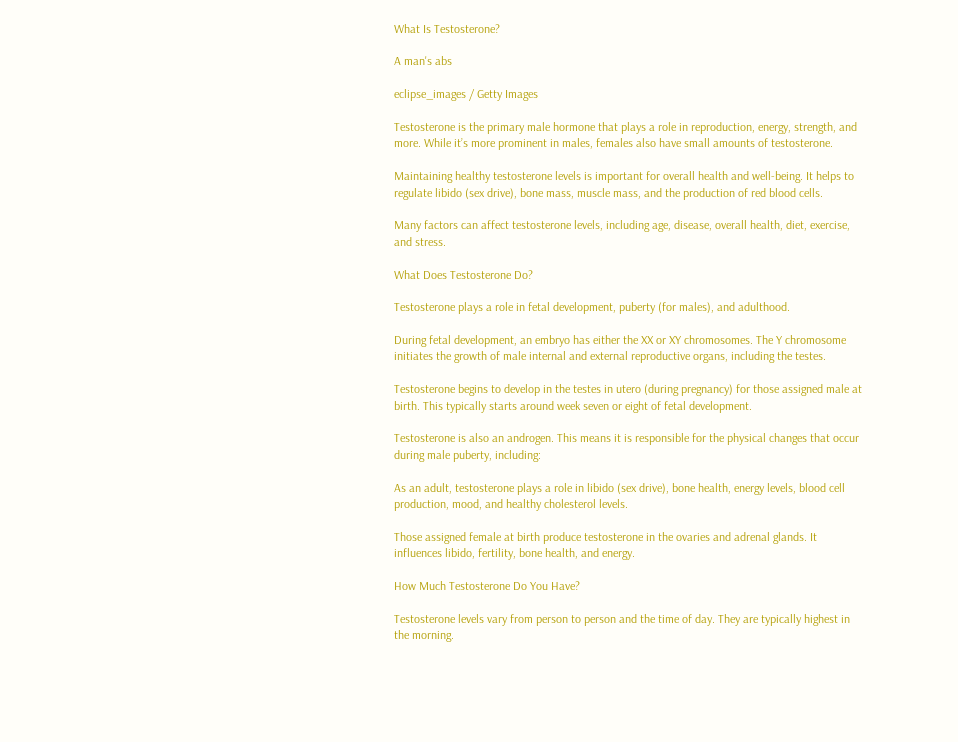What Is Testosterone?

A man's abs

eclipse_images / Getty Images

Testosterone is the primary male hormone that plays a role in reproduction, energy, strength, and more. While it’s more prominent in males, females also have small amounts of testosterone.

Maintaining healthy testosterone levels is important for overall health and well-being. It helps to regulate libido (sex drive), bone mass, muscle mass, and the production of red blood cells.

Many factors can affect testosterone levels, including age, disease, overall health, diet, exercise, and stress.

What Does Testosterone Do?

Testosterone plays a role in fetal development, puberty (for males), and adulthood.

During fetal development, an embryo has either the XX or XY chromosomes. The Y chromosome initiates the growth of male internal and external reproductive organs, including the testes.

Testosterone begins to develop in the testes in utero (during pregnancy) for those assigned male at birth. This typically starts around week seven or eight of fetal development.

Testosterone is also an androgen. This means it is responsible for the physical changes that occur during male puberty, including:

As an adult, testosterone plays a role in libido (sex drive), bone health, energy levels, blood cell production, mood, and healthy cholesterol levels.

Those assigned female at birth produce testosterone in the ovaries and adrenal glands. It influences libido, fertility, bone health, and energy.

How Much Testosterone Do You Have?

Testosterone levels vary from person to person and the time of day. They are typically highest in the morning.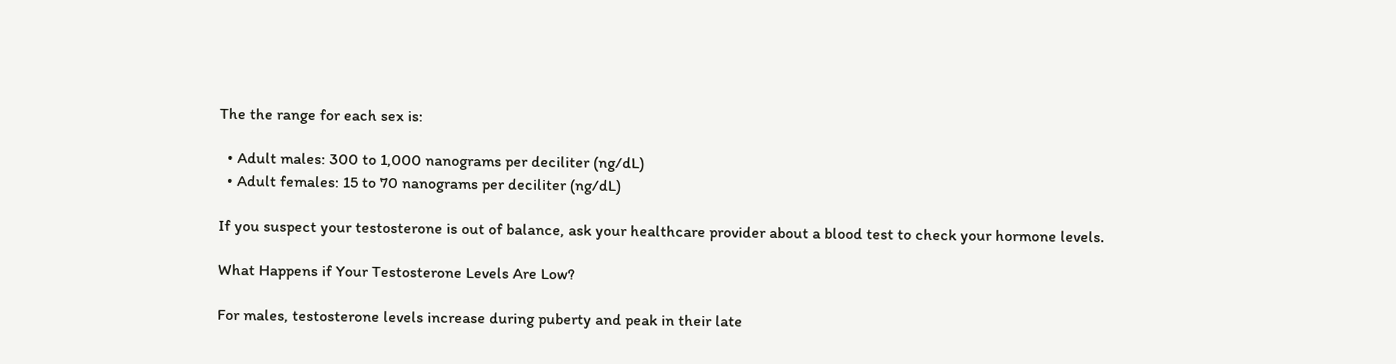The the range for each sex is:

  • Adult males: 300 to 1,000 nanograms per deciliter (ng/dL)
  • Adult females: 15 to 70 nanograms per deciliter (ng/dL)

If you suspect your testosterone is out of balance, ask your healthcare provider about a blood test to check your hormone levels.

What Happens if Your Testosterone Levels Are Low?

For males, testosterone levels increase during puberty and peak in their late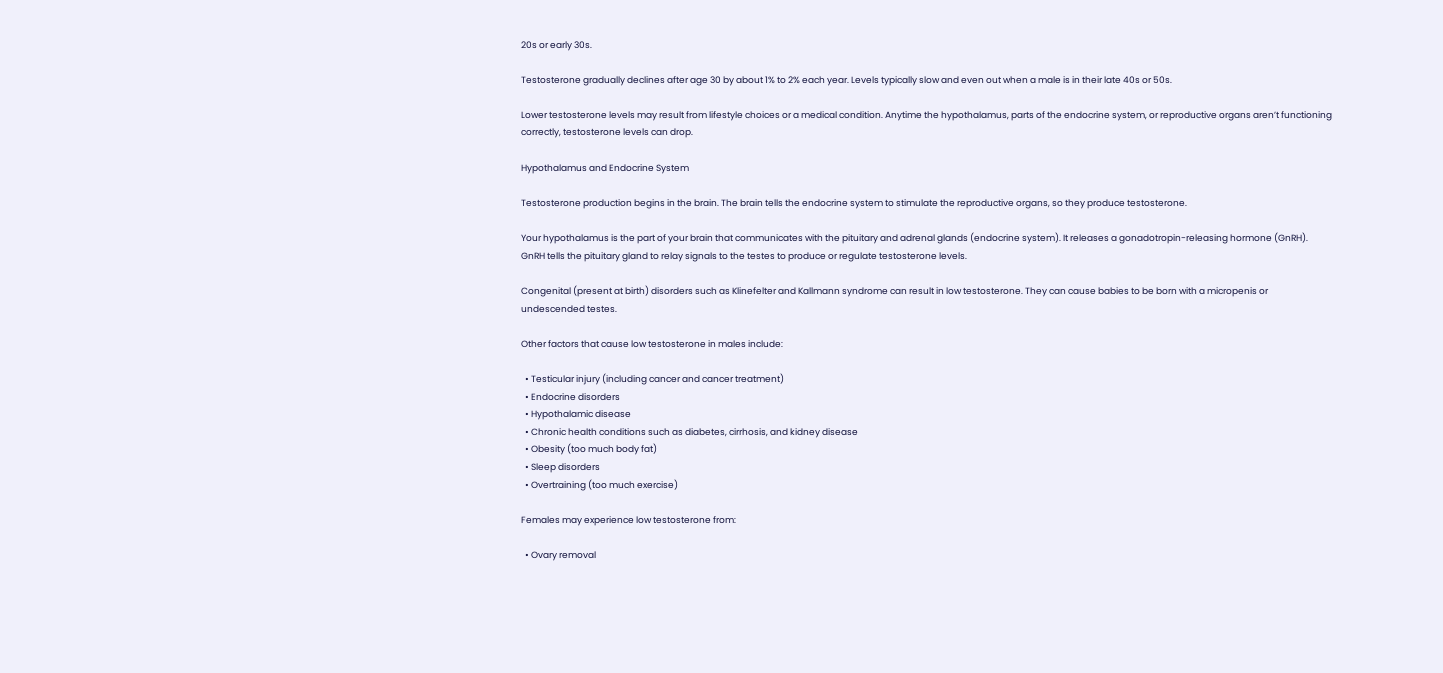20s or early 30s.

Testosterone gradually declines after age 30 by about 1% to 2% each year. Levels typically slow and even out when a male is in their late 40s or 50s.

Lower testosterone levels may result from lifestyle choices or a medical condition. Anytime the hypothalamus, parts of the endocrine system, or reproductive organs aren’t functioning correctly, testosterone levels can drop.

Hypothalamus and Endocrine System

Testosterone production begins in the brain. The brain tells the endocrine system to stimulate the reproductive organs, so they produce testosterone.

Your hypothalamus is the part of your brain that communicates with the pituitary and adrenal glands (endocrine system). It releases a gonadotropin-releasing hormone (GnRH). GnRH tells the pituitary gland to relay signals to the testes to produce or regulate testosterone levels.

Congenital (present at birth) disorders such as Klinefelter and Kallmann syndrome can result in low testosterone. They can cause babies to be born with a micropenis or undescended testes.

Other factors that cause low testosterone in males include:

  • Testicular injury (including cancer and cancer treatment)
  • Endocrine disorders
  • Hypothalamic disease
  • Chronic health conditions such as diabetes, cirrhosis, and kidney disease
  • Obesity (too much body fat)
  • Sleep disorders
  • Overtraining (too much exercise)

Females may experience low testosterone from:

  • Ovary removal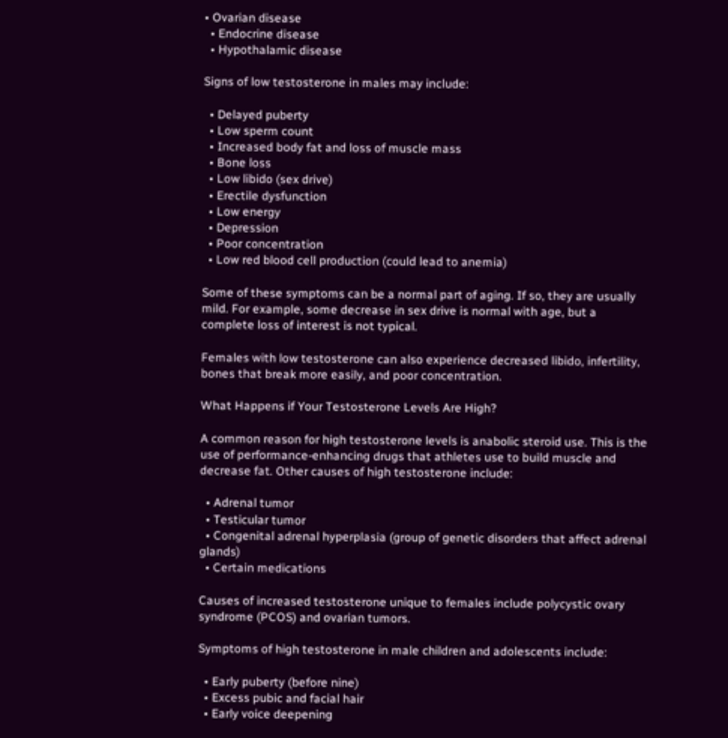• Ovarian disease
  • Endocrine disease
  • Hypothalamic disease

Signs of low testosterone in males may include:

  • Delayed puberty
  • Low sperm count
  • Increased body fat and loss of muscle mass
  • Bone loss
  • Low libido (sex drive)
  • Erectile dysfunction
  • Low energy
  • Depression
  • Poor concentration
  • Low red blood cell production (could lead to anemia)

Some of these symptoms can be a normal part of aging. If so, they are usually mild. For example, some decrease in sex drive is normal with age, but a complete loss of interest is not typical.

Females with low testosterone can also experience decreased libido, infertility, bones that break more easily, and poor concentration.

What Happens if Your Testosterone Levels Are High?

A common reason for high testosterone levels is anabolic steroid use. This is the use of performance-enhancing drugs that athletes use to build muscle and decrease fat. Other causes of high testosterone include:

  • Adrenal tumor
  • Testicular tumor
  • Congenital adrenal hyperplasia (group of genetic disorders that affect adrenal glands)
  • Certain medications

Causes of increased testosterone unique to females include polycystic ovary syndrome (PCOS) and ovarian tumors.

Symptoms of high testosterone in male children and adolescents include:

  • Early puberty (before nine)
  • Excess pubic and facial hair
  • Early voice deepening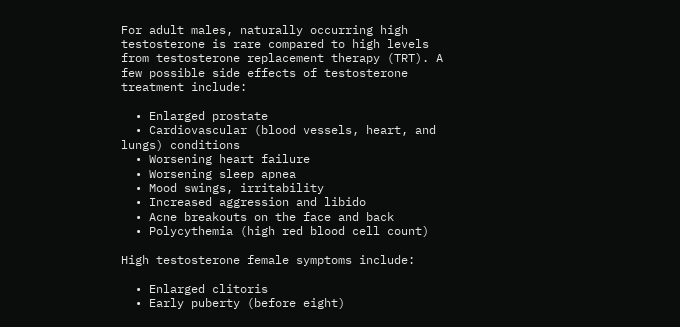For adult males, naturally occurring high testosterone is rare compared to high levels from testosterone replacement therapy (TRT). A few possible side effects of testosterone treatment include:

  • Enlarged prostate
  • Cardiovascular (blood vessels, heart, and lungs) conditions
  • Worsening heart failure
  • Worsening sleep apnea
  • Mood swings, irritability
  • Increased aggression and libido
  • Acne breakouts on the face and back
  • Polycythemia (high red blood cell count)

High testosterone female symptoms include:

  • Enlarged clitoris
  • Early puberty (before eight)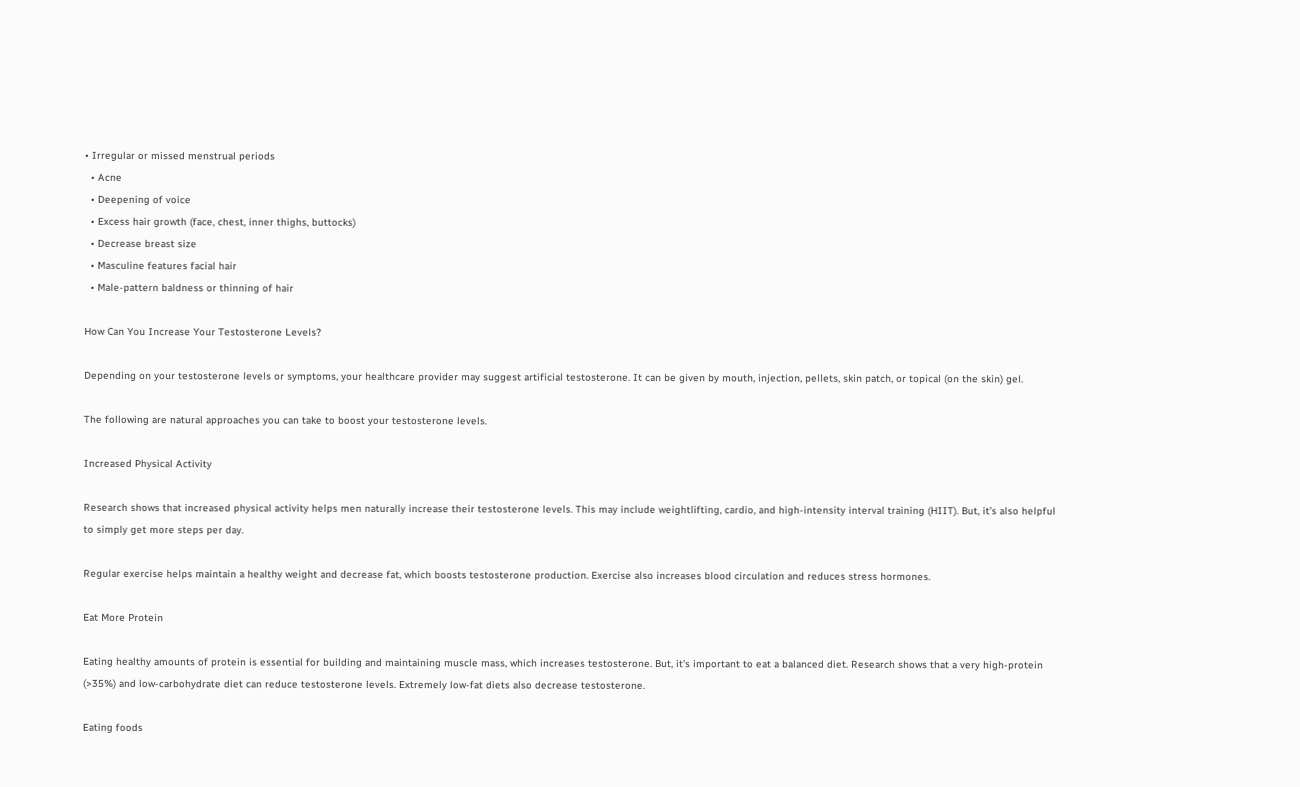• Irregular or missed menstrual periods
  • Acne
  • Deepening of voice
  • Excess hair growth (face, chest, inner thighs, buttocks)
  • Decrease breast size
  • Masculine features facial hair
  • Male-pattern baldness or thinning of hair

How Can You Increase Your Testosterone Levels?

Depending on your testosterone levels or symptoms, your healthcare provider may suggest artificial testosterone. It can be given by mouth, injection, pellets, skin patch, or topical (on the skin) gel.

The following are natural approaches you can take to boost your testosterone levels.

Increased Physical Activity

Research shows that increased physical activity helps men naturally increase their testosterone levels. This may include weightlifting, cardio, and high-intensity interval training (HIIT). But, it’s also helpful to simply get more steps per day.

Regular exercise helps maintain a healthy weight and decrease fat, which boosts testosterone production. Exercise also increases blood circulation and reduces stress hormones.

Eat More Protein

Eating healthy amounts of protein is essential for building and maintaining muscle mass, which increases testosterone. But, it’s important to eat a balanced diet. Research shows that a very high-protein (>35%) and low-carbohydrate diet can reduce testosterone levels. Extremely low-fat diets also decrease testosterone.

Eating foods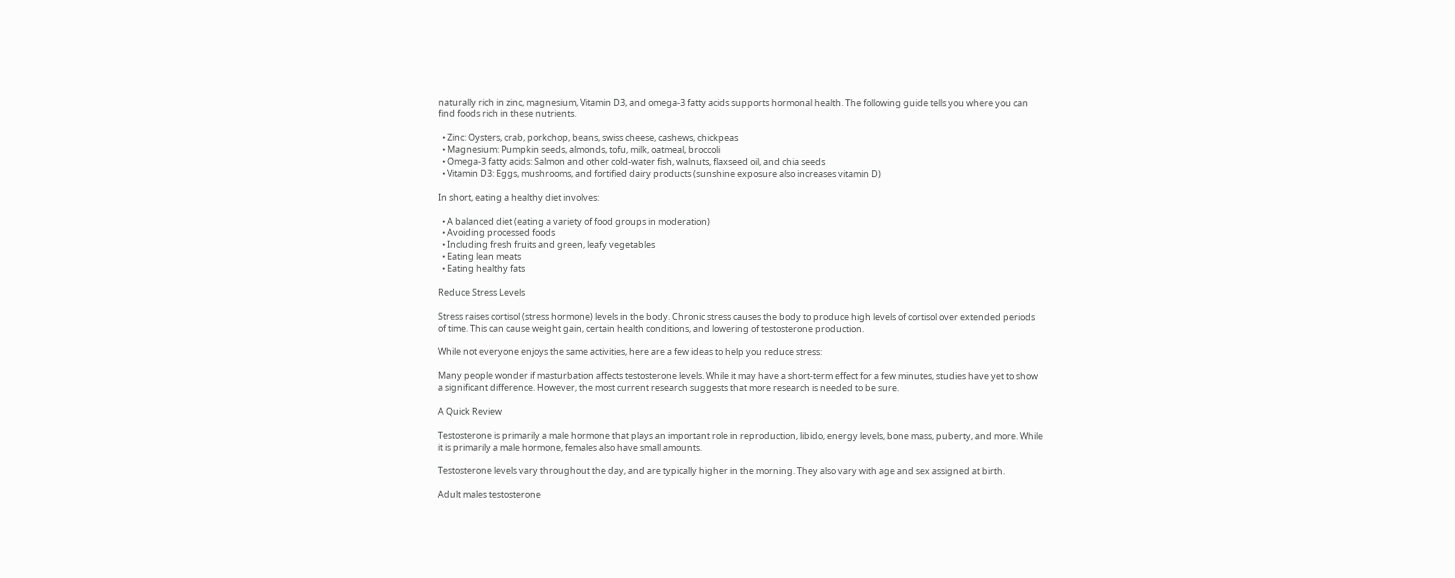naturally rich in zinc, magnesium, Vitamin D3, and omega-3 fatty acids supports hormonal health. The following guide tells you where you can find foods rich in these nutrients.

  • Zinc: Oysters, crab, porkchop, beans, swiss cheese, cashews, chickpeas
  • Magnesium: Pumpkin seeds, almonds, tofu, milk, oatmeal, broccoli
  • Omega-3 fatty acids: Salmon and other cold-water fish, walnuts, flaxseed oil, and chia seeds
  • Vitamin D3: Eggs, mushrooms, and fortified dairy products (sunshine exposure also increases vitamin D)

In short, eating a healthy diet involves:

  • A balanced diet (eating a variety of food groups in moderation)
  • Avoiding processed foods
  • Including fresh fruits and green, leafy vegetables
  • Eating lean meats
  • Eating healthy fats

Reduce Stress Levels

Stress raises cortisol (stress hormone) levels in the body. Chronic stress causes the body to produce high levels of cortisol over extended periods of time. This can cause weight gain, certain health conditions, and lowering of testosterone production.

While not everyone enjoys the same activities, here are a few ideas to help you reduce stress:

Many people wonder if masturbation affects testosterone levels. While it may have a short-term effect for a few minutes, studies have yet to show a significant difference. However, the most current research suggests that more research is needed to be sure.

A Quick Review

Testosterone is primarily a male hormone that plays an important role in reproduction, libido, energy levels, bone mass, puberty, and more. While it is primarily a male hormone, females also have small amounts.

Testosterone levels vary throughout the day, and are typically higher in the morning. They also vary with age and sex assigned at birth.

Adult males testosterone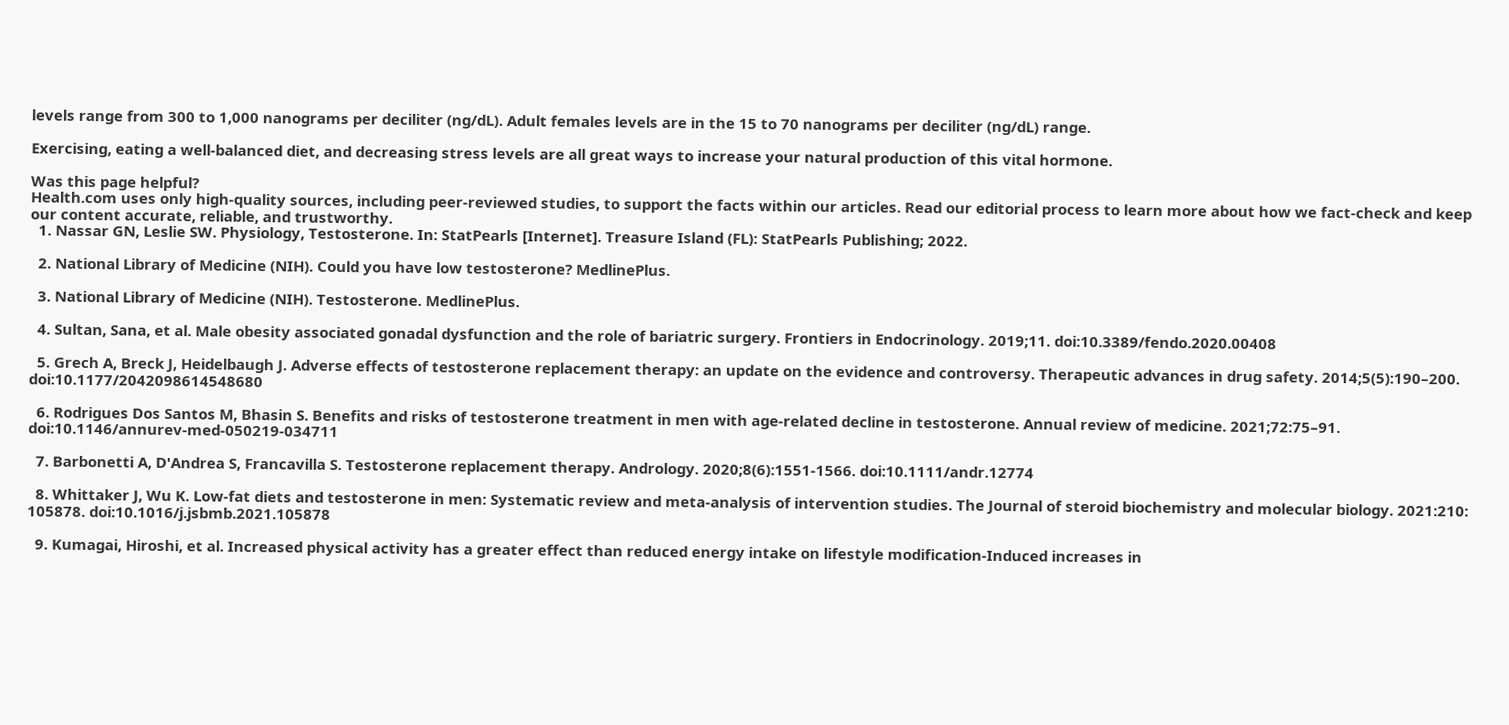levels range from 300 to 1,000 nanograms per deciliter (ng/dL). Adult females levels are in the 15 to 70 nanograms per deciliter (ng/dL) range.

Exercising, eating a well-balanced diet, and decreasing stress levels are all great ways to increase your natural production of this vital hormone.

Was this page helpful?
Health.com uses only high-quality sources, including peer-reviewed studies, to support the facts within our articles. Read our editorial process to learn more about how we fact-check and keep our content accurate, reliable, and trustworthy.
  1. Nassar GN, Leslie SW. Physiology, Testosterone. In: StatPearls [Internet]. Treasure Island (FL): StatPearls Publishing; 2022.

  2. National Library of Medicine (NIH). Could you have low testosterone? MedlinePlus.

  3. National Library of Medicine (NIH). Testosterone. MedlinePlus.

  4. Sultan, Sana, et al. Male obesity associated gonadal dysfunction and the role of bariatric surgery. Frontiers in Endocrinology. 2019;11. doi:10.3389/fendo.2020.00408

  5. Grech A, Breck J, Heidelbaugh J. Adverse effects of testosterone replacement therapy: an update on the evidence and controversy. Therapeutic advances in drug safety. 2014;5(5):190–200. doi:10.1177/2042098614548680

  6. Rodrigues Dos Santos M, Bhasin S. Benefits and risks of testosterone treatment in men with age-related decline in testosterone. Annual review of medicine. 2021;72:75–91. doi:10.1146/annurev-med-050219-034711

  7. Barbonetti A, D'Andrea S, Francavilla S. Testosterone replacement therapy. Andrology. 2020;8(6):1551-1566. doi:10.1111/andr.12774

  8. Whittaker J, Wu K. Low-fat diets and testosterone in men: Systematic review and meta-analysis of intervention studies. The Journal of steroid biochemistry and molecular biology. 2021:210: 105878. doi:10.1016/j.jsbmb.2021.105878

  9. Kumagai, Hiroshi, et al. Increased physical activity has a greater effect than reduced energy intake on lifestyle modification-Induced increases in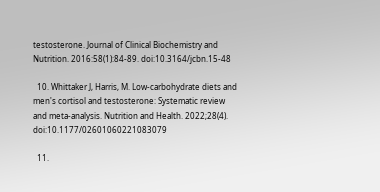testosterone. Journal of Clinical Biochemistry and Nutrition. 2016:58(1):84-89. doi:10.3164/jcbn.15-48

  10. Whittaker J, Harris, M. Low-carbohydrate diets and men's cortisol and testosterone: Systematic review and meta-analysis. Nutrition and Health. 2022;28(4). doi:10.1177/02601060221083079

  11.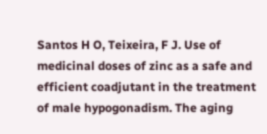Santos H O, Teixeira, F J. Use of medicinal doses of zinc as a safe and efficient coadjutant in the treatment of male hypogonadism. The aging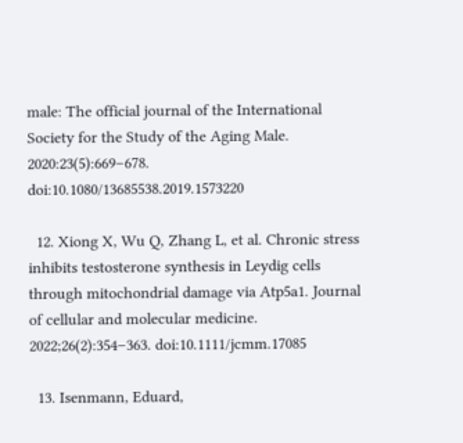male: The official journal of the International Society for the Study of the Aging Male. 2020:23(5):669–678. doi:10.1080/13685538.2019.1573220

  12. Xiong X, Wu Q, Zhang L, et al. Chronic stress inhibits testosterone synthesis in Leydig cells through mitochondrial damage via Atp5a1. Journal of cellular and molecular medicine. 2022;26(2):354–363. doi:10.1111/jcmm.17085

  13. Isenmann, Eduard,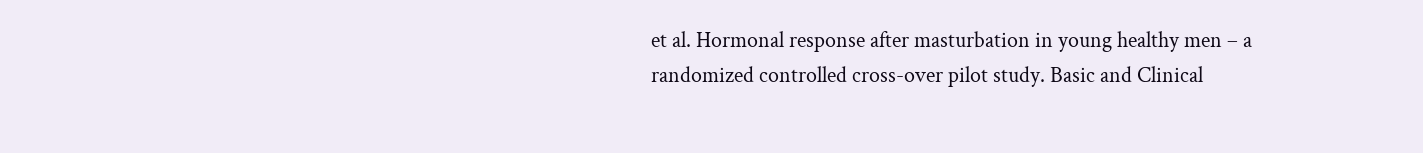et al. Hormonal response after masturbation in young healthy men – a randomized controlled cross-over pilot study. Basic and Clinical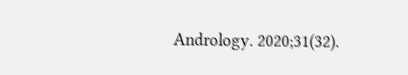Andrology. 2020;31(32).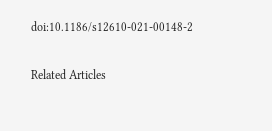doi:10.1186/s12610-021-00148-2

Related Articles